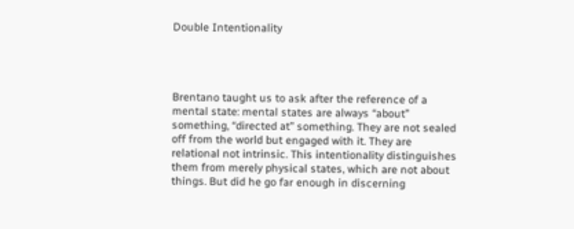Double Intentionality




Brentano taught us to ask after the reference of a mental state: mental states are always “about” something, “directed at” something. They are not sealed off from the world but engaged with it. They are relational not intrinsic. This intentionality distinguishes them from merely physical states, which are not about things. But did he go far enough in discerning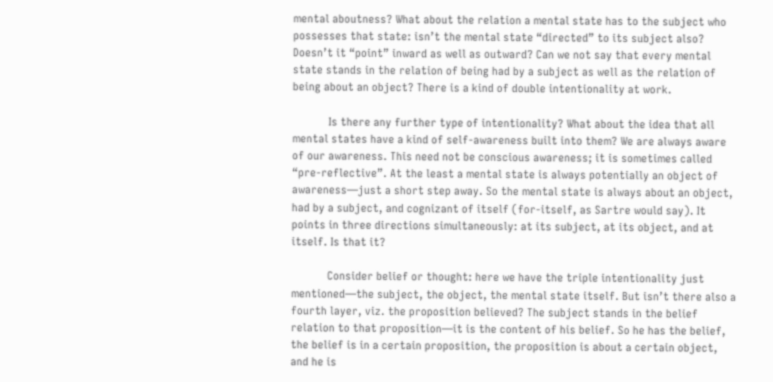mental aboutness? What about the relation a mental state has to the subject who possesses that state: isn’t the mental state “directed” to its subject also? Doesn’t it “point” inward as well as outward? Can we not say that every mental state stands in the relation of being had by a subject as well as the relation of being about an object? There is a kind of double intentionality at work.

            Is there any further type of intentionality? What about the idea that all mental states have a kind of self-awareness built into them? We are always aware of our awareness. This need not be conscious awareness; it is sometimes called “pre-reflective”. At the least a mental state is always potentially an object of awareness—just a short step away. So the mental state is always about an object, had by a subject, and cognizant of itself (for-itself, as Sartre would say). It points in three directions simultaneously: at its subject, at its object, and at itself. Is that it?

            Consider belief or thought: here we have the triple intentionality just mentioned—the subject, the object, the mental state itself. But isn’t there also a fourth layer, viz. the proposition believed? The subject stands in the belief relation to that proposition—it is the content of his belief. So he has the belief, the belief is in a certain proposition, the proposition is about a certain object, and he is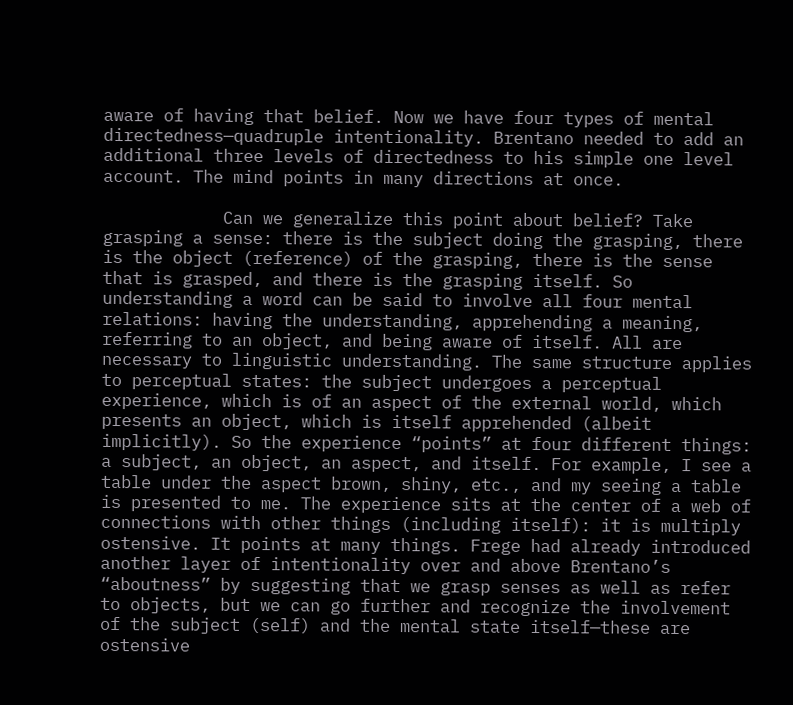aware of having that belief. Now we have four types of mental directedness—quadruple intentionality. Brentano needed to add an additional three levels of directedness to his simple one level account. The mind points in many directions at once.

            Can we generalize this point about belief? Take grasping a sense: there is the subject doing the grasping, there is the object (reference) of the grasping, there is the sense that is grasped, and there is the grasping itself. So understanding a word can be said to involve all four mental relations: having the understanding, apprehending a meaning, referring to an object, and being aware of itself. All are necessary to linguistic understanding. The same structure applies to perceptual states: the subject undergoes a perceptual experience, which is of an aspect of the external world, which presents an object, which is itself apprehended (albeit implicitly). So the experience “points” at four different things: a subject, an object, an aspect, and itself. For example, I see a table under the aspect brown, shiny, etc., and my seeing a table is presented to me. The experience sits at the center of a web of connections with other things (including itself): it is multiply ostensive. It points at many things. Frege had already introduced another layer of intentionality over and above Brentano’s “aboutness” by suggesting that we grasp senses as well as refer to objects, but we can go further and recognize the involvement of the subject (self) and the mental state itself—these are ostensive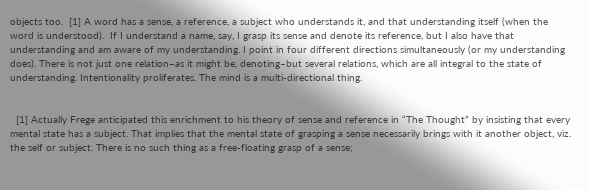objects too.  [1] A word has a sense, a reference, a subject who understands it, and that understanding itself (when the word is understood).  If I understand a name, say, I grasp its sense and denote its reference, but I also have that understanding and am aware of my understanding. I point in four different directions simultaneously (or my understanding does). There is not just one relation–as it might be, denoting–but several relations, which are all integral to the state of understanding. Intentionality proliferates. The mind is a multi-directional thing.


  [1] Actually Frege anticipated this enrichment to his theory of sense and reference in “The Thought” by insisting that every mental state has a subject. That implies that the mental state of grasping a sense necessarily brings with it another object, viz. the self or subject. There is no such thing as a free-floating grasp of a sense;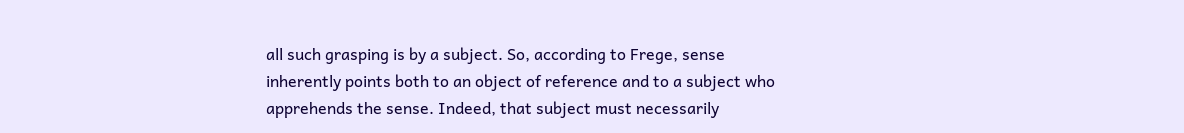all such grasping is by a subject. So, according to Frege, sense inherently points both to an object of reference and to a subject who apprehends the sense. Indeed, that subject must necessarily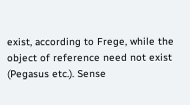exist, according to Frege, while the object of reference need not exist (Pegasus etc.). Sense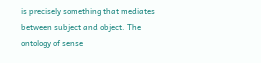is precisely something that mediates between subject and object. The ontology of sense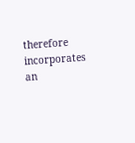therefore incorporates an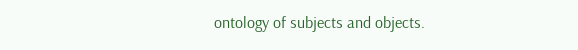ontology of subjects and objects.